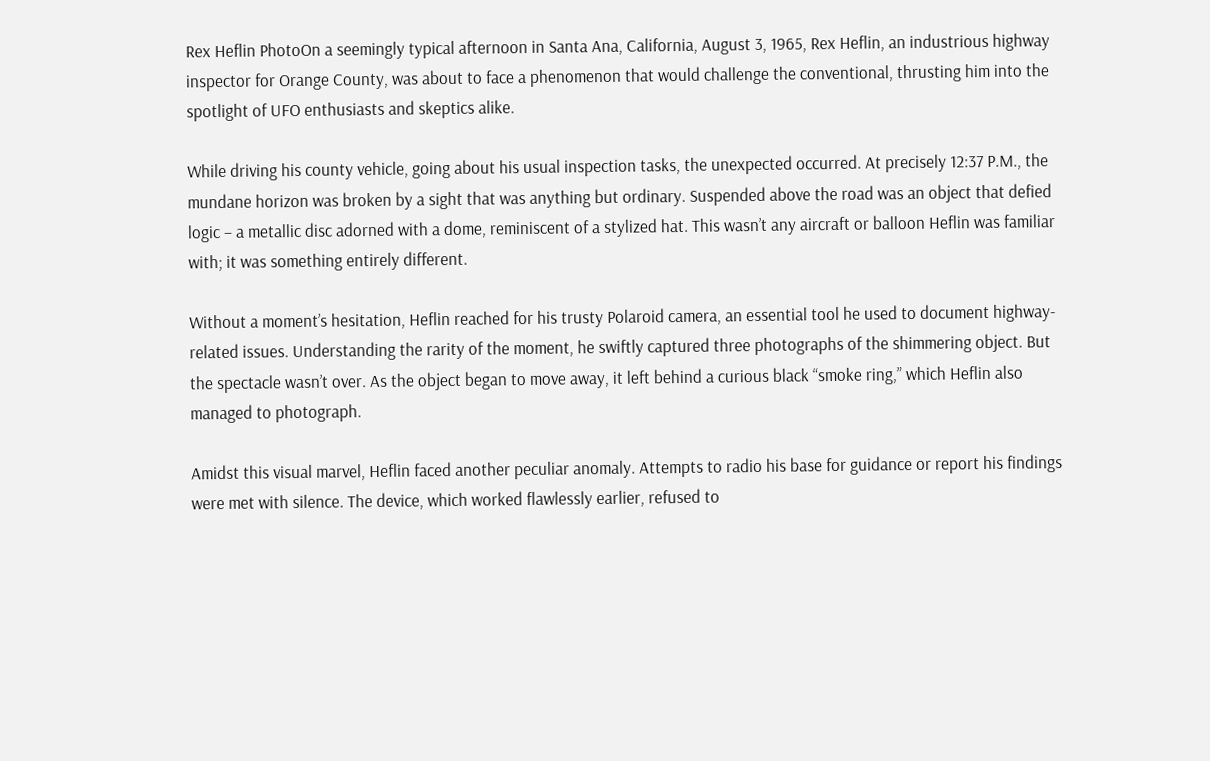Rex Heflin PhotoOn a seemingly typical afternoon in Santa Ana, California, August 3, 1965, Rex Heflin, an industrious highway inspector for Orange County, was about to face a phenomenon that would challenge the conventional, thrusting him into the spotlight of UFO enthusiasts and skeptics alike.

While driving his county vehicle, going about his usual inspection tasks, the unexpected occurred. At precisely 12:37 P.M., the mundane horizon was broken by a sight that was anything but ordinary. Suspended above the road was an object that defied logic – a metallic disc adorned with a dome, reminiscent of a stylized hat. This wasn’t any aircraft or balloon Heflin was familiar with; it was something entirely different.

Without a moment’s hesitation, Heflin reached for his trusty Polaroid camera, an essential tool he used to document highway-related issues. Understanding the rarity of the moment, he swiftly captured three photographs of the shimmering object. But the spectacle wasn’t over. As the object began to move away, it left behind a curious black “smoke ring,” which Heflin also managed to photograph.

Amidst this visual marvel, Heflin faced another peculiar anomaly. Attempts to radio his base for guidance or report his findings were met with silence. The device, which worked flawlessly earlier, refused to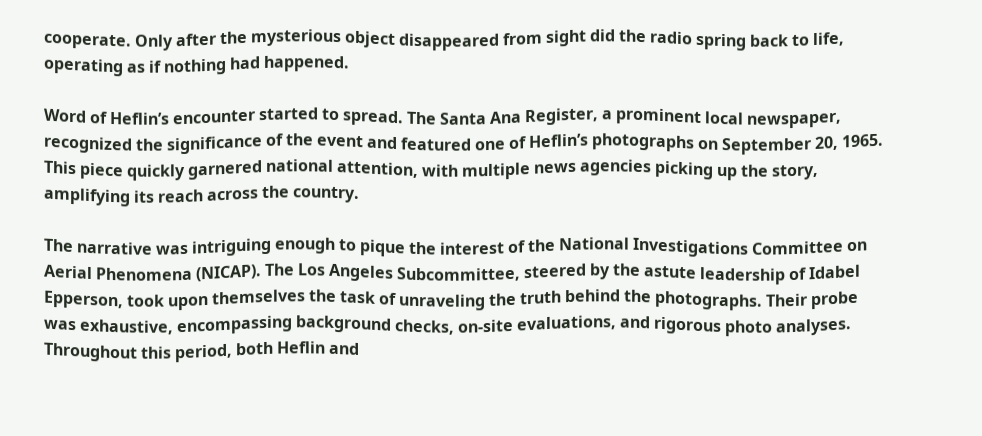cooperate. Only after the mysterious object disappeared from sight did the radio spring back to life, operating as if nothing had happened.

Word of Heflin’s encounter started to spread. The Santa Ana Register, a prominent local newspaper, recognized the significance of the event and featured one of Heflin’s photographs on September 20, 1965. This piece quickly garnered national attention, with multiple news agencies picking up the story, amplifying its reach across the country.

The narrative was intriguing enough to pique the interest of the National Investigations Committee on Aerial Phenomena (NICAP). The Los Angeles Subcommittee, steered by the astute leadership of Idabel Epperson, took upon themselves the task of unraveling the truth behind the photographs. Their probe was exhaustive, encompassing background checks, on-site evaluations, and rigorous photo analyses. Throughout this period, both Heflin and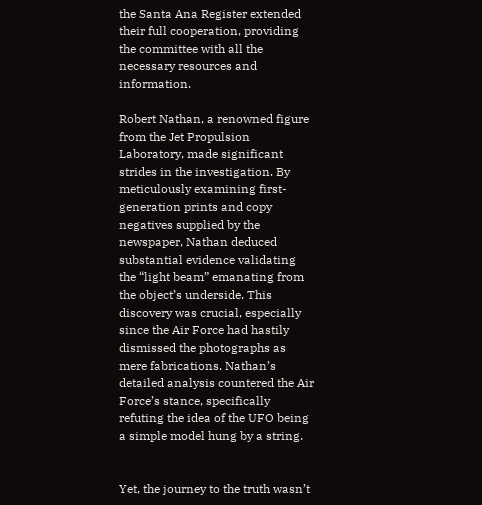the Santa Ana Register extended their full cooperation, providing the committee with all the necessary resources and information.

Robert Nathan, a renowned figure from the Jet Propulsion Laboratory, made significant strides in the investigation. By meticulously examining first-generation prints and copy negatives supplied by the newspaper, Nathan deduced substantial evidence validating the “light beam” emanating from the object’s underside. This discovery was crucial, especially since the Air Force had hastily dismissed the photographs as mere fabrications. Nathan’s detailed analysis countered the Air Force’s stance, specifically refuting the idea of the UFO being a simple model hung by a string.


Yet, the journey to the truth wasn’t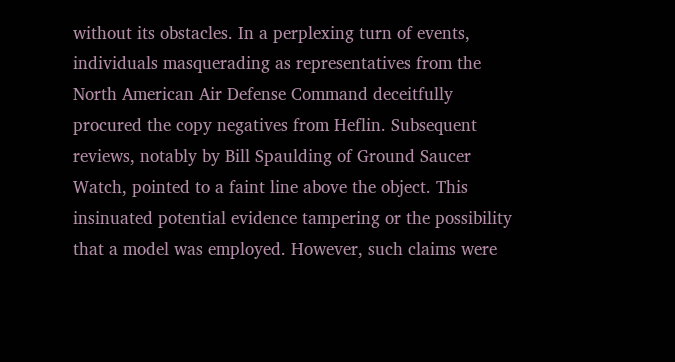without its obstacles. In a perplexing turn of events, individuals masquerading as representatives from the North American Air Defense Command deceitfully procured the copy negatives from Heflin. Subsequent reviews, notably by Bill Spaulding of Ground Saucer Watch, pointed to a faint line above the object. This insinuated potential evidence tampering or the possibility that a model was employed. However, such claims were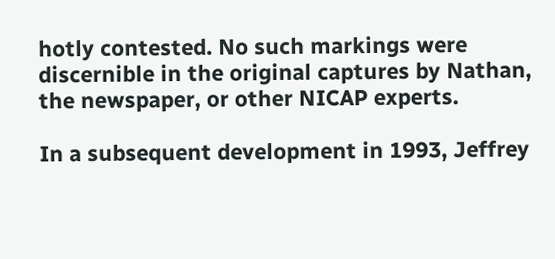hotly contested. No such markings were discernible in the original captures by Nathan, the newspaper, or other NICAP experts.

In a subsequent development in 1993, Jeffrey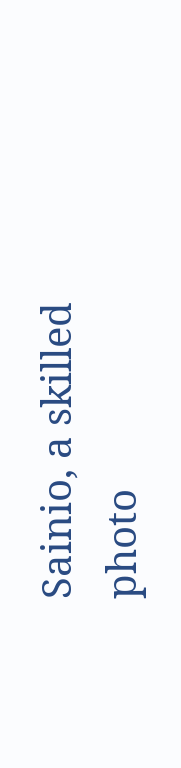Sainio, a skilled photo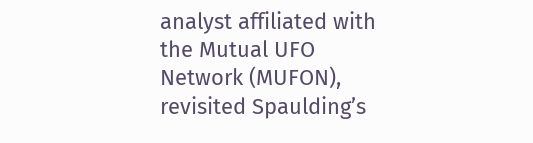analyst affiliated with the Mutual UFO Network (MUFON), revisited Spaulding’s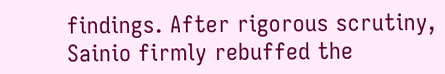findings. After rigorous scrutiny, Sainio firmly rebuffed the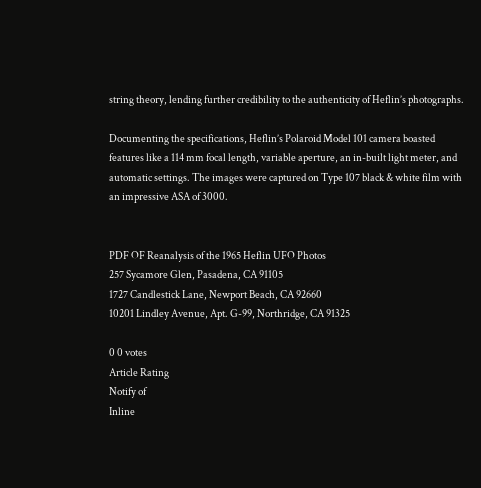string theory, lending further credibility to the authenticity of Heflin’s photographs.

Documenting the specifications, Heflin’s Polaroid Model 101 camera boasted features like a 114 mm focal length, variable aperture, an in-built light meter, and automatic settings. The images were captured on Type 107 black & white film with an impressive ASA of 3000.


PDF OF Reanalysis of the 1965 Heflin UFO Photos
257 Sycamore Glen, Pasadena, CA 91105
1727 Candlestick Lane, Newport Beach, CA 92660
10201 Lindley Avenue, Apt. G-99, Northridge, CA 91325

0 0 votes
Article Rating
Notify of
Inline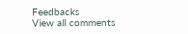Feedbacks
View all comments